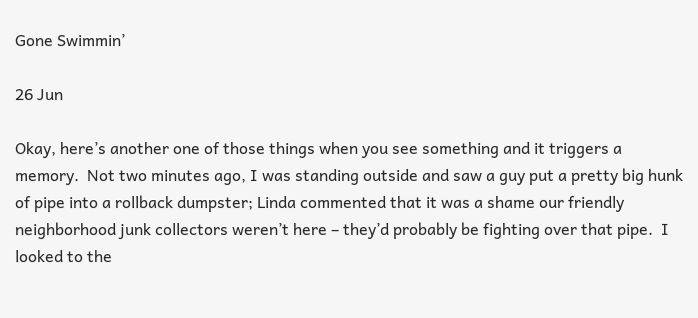Gone Swimmin’

26 Jun

Okay, here’s another one of those things when you see something and it triggers a memory.  Not two minutes ago, I was standing outside and saw a guy put a pretty big hunk of pipe into a rollback dumpster; Linda commented that it was a shame our friendly neighborhood junk collectors weren’t here – they’d probably be fighting over that pipe.  I looked to the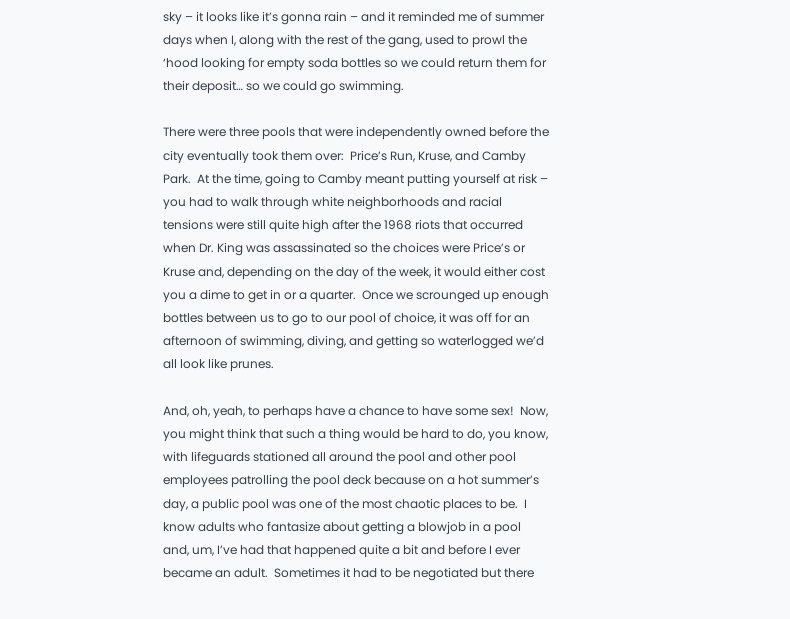sky – it looks like it’s gonna rain – and it reminded me of summer days when I, along with the rest of the gang, used to prowl the ‘hood looking for empty soda bottles so we could return them for their deposit… so we could go swimming.

There were three pools that were independently owned before the city eventually took them over:  Price’s Run, Kruse, and Camby Park.  At the time, going to Camby meant putting yourself at risk – you had to walk through white neighborhoods and racial tensions were still quite high after the 1968 riots that occurred when Dr. King was assassinated so the choices were Price’s or Kruse and, depending on the day of the week, it would either cost you a dime to get in or a quarter.  Once we scrounged up enough bottles between us to go to our pool of choice, it was off for an afternoon of swimming, diving, and getting so waterlogged we’d all look like prunes.

And, oh, yeah, to perhaps have a chance to have some sex!  Now, you might think that such a thing would be hard to do, you know, with lifeguards stationed all around the pool and other pool employees patrolling the pool deck because on a hot summer’s day, a public pool was one of the most chaotic places to be.  I know adults who fantasize about getting a blowjob in a pool and, um, I’ve had that happened quite a bit and before I ever became an adult.  Sometimes it had to be negotiated but there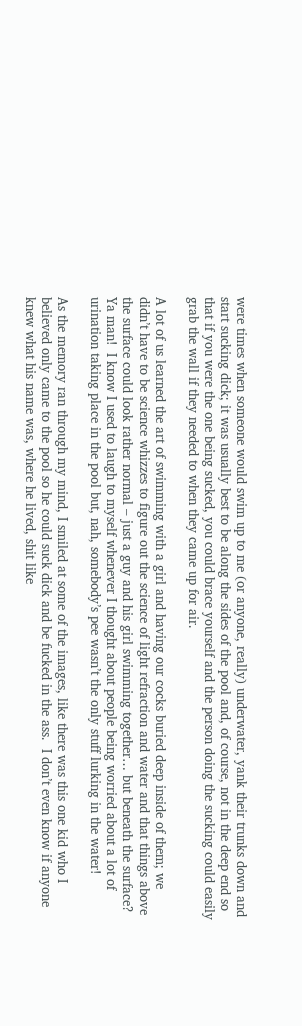were times when someone would swim up to me (or anyone, really) underwater, yank their trunks down and start sucking dick; it was usually best to be along the sides of the pool and, of course, not in the deep end so that if you were the one being sucked, you could brace yourself and the person doing the sucking could easily grab the wall if they needed to when they came up for air.

A lot of us learned the art of swimming with a girl and having our cocks buried deep inside of them; we didn’t have to be science whizzes to figure out the science of light refraction and water and that things above the surface could look rather normal – just a guy and his girl swimming together… but beneath the surface?  Ya man!  I know I used to laugh to myself whenever I thought about people being worried about a lot of urination taking place in the pool but, nah, somebody’s pee wasn’t the only stuff lurking in the water!

As the memory ran through my mind, I smiled at some of the images, like there was this one kid who I believed only came to the pool so he could suck dick and be fucked in the ass.  I don’t even know if anyone knew what his name was, where he lived, shit like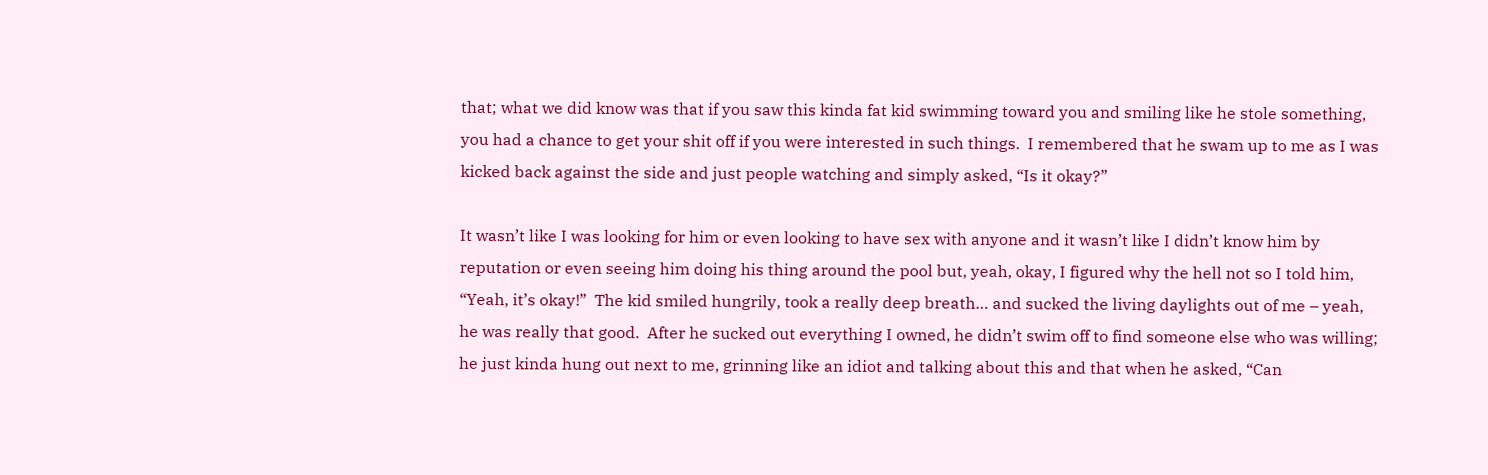that; what we did know was that if you saw this kinda fat kid swimming toward you and smiling like he stole something, you had a chance to get your shit off if you were interested in such things.  I remembered that he swam up to me as I was kicked back against the side and just people watching and simply asked, “Is it okay?”

It wasn’t like I was looking for him or even looking to have sex with anyone and it wasn’t like I didn’t know him by reputation or even seeing him doing his thing around the pool but, yeah, okay, I figured why the hell not so I told him, “Yeah, it’s okay!”  The kid smiled hungrily, took a really deep breath… and sucked the living daylights out of me – yeah, he was really that good.  After he sucked out everything I owned, he didn’t swim off to find someone else who was willing; he just kinda hung out next to me, grinning like an idiot and talking about this and that when he asked, “Can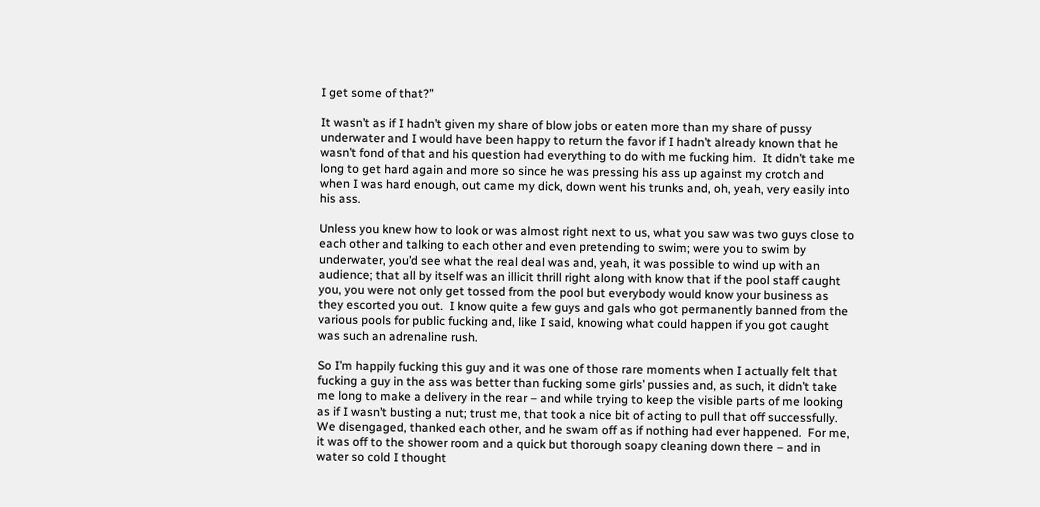I get some of that?”

It wasn’t as if I hadn’t given my share of blow jobs or eaten more than my share of pussy underwater and I would have been happy to return the favor if I hadn’t already known that he wasn’t fond of that and his question had everything to do with me fucking him.  It didn’t take me long to get hard again and more so since he was pressing his ass up against my crotch and when I was hard enough, out came my dick, down went his trunks and, oh, yeah, very easily into his ass.

Unless you knew how to look or was almost right next to us, what you saw was two guys close to each other and talking to each other and even pretending to swim; were you to swim by underwater, you’d see what the real deal was and, yeah, it was possible to wind up with an audience; that all by itself was an illicit thrill right along with know that if the pool staff caught you, you were not only get tossed from the pool but everybody would know your business as they escorted you out.  I know quite a few guys and gals who got permanently banned from the various pools for public fucking and, like I said, knowing what could happen if you got caught was such an adrenaline rush.

So I’m happily fucking this guy and it was one of those rare moments when I actually felt that fucking a guy in the ass was better than fucking some girls’ pussies and, as such, it didn’t take me long to make a delivery in the rear – and while trying to keep the visible parts of me looking as if I wasn’t busting a nut; trust me, that took a nice bit of acting to pull that off successfully.  We disengaged, thanked each other, and he swam off as if nothing had ever happened.  For me, it was off to the shower room and a quick but thorough soapy cleaning down there – and in water so cold I thought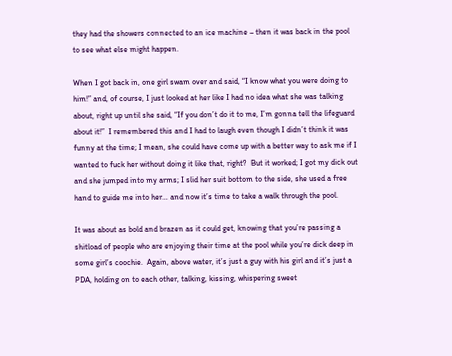they had the showers connected to an ice machine – then it was back in the pool to see what else might happen.

When I got back in, one girl swam over and said, “I know what you were doing to him!” and, of course, I just looked at her like I had no idea what she was talking about, right up until she said, “If you don’t do it to me, I’m gonna tell the lifeguard about it!”  I remembered this and I had to laugh even though I didn’t think it was funny at the time; I mean, she could have come up with a better way to ask me if I wanted to fuck her without doing it like that, right?  But it worked; I got my dick out and she jumped into my arms; I slid her suit bottom to the side, she used a free hand to guide me into her… and now it’s time to take a walk through the pool.

It was about as bold and brazen as it could get, knowing that you’re passing a shitload of people who are enjoying their time at the pool while you’re dick deep in some girl’s coochie.  Again, above water, it’s just a guy with his girl and it’s just a PDA, holding on to each other, talking, kissing, whispering sweet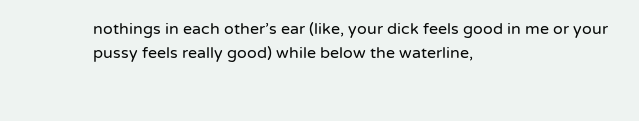nothings in each other’s ear (like, your dick feels good in me or your pussy feels really good) while below the waterline,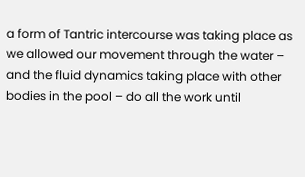a form of Tantric intercourse was taking place as we allowed our movement through the water – and the fluid dynamics taking place with other bodies in the pool – do all the work until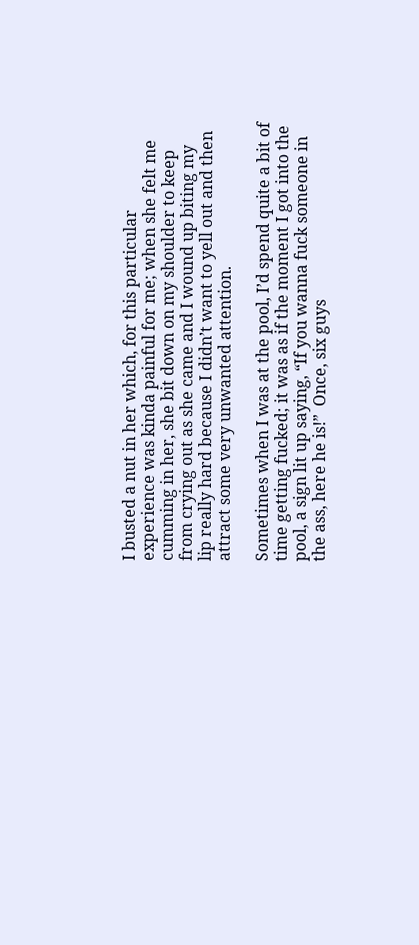I busted a nut in her which, for this particular experience was kinda painful for me; when she felt me cumming in her, she bit down on my shoulder to keep from crying out as she came and I wound up biting my lip really hard because I didn’t want to yell out and then attract some very unwanted attention.

Sometimes when I was at the pool, I’d spend quite a bit of time getting fucked; it was as if the moment I got into the pool, a sign lit up saying, “If you wanna fuck someone in the ass, here he is!”  Once, six guys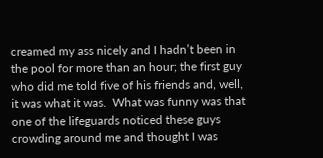creamed my ass nicely and I hadn’t been in the pool for more than an hour; the first guy who did me told five of his friends and, well, it was what it was.  What was funny was that one of the lifeguards noticed these guys crowding around me and thought I was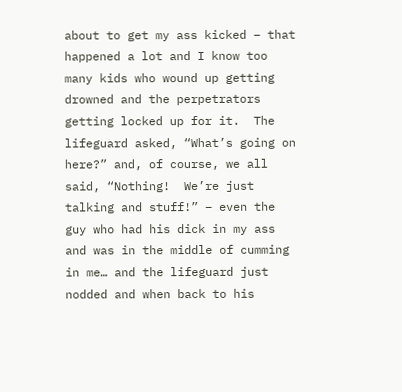about to get my ass kicked – that happened a lot and I know too many kids who wound up getting drowned and the perpetrators getting locked up for it.  The lifeguard asked, “What’s going on here?” and, of course, we all said, “Nothing!  We’re just talking and stuff!” – even the guy who had his dick in my ass and was in the middle of cumming in me… and the lifeguard just nodded and when back to his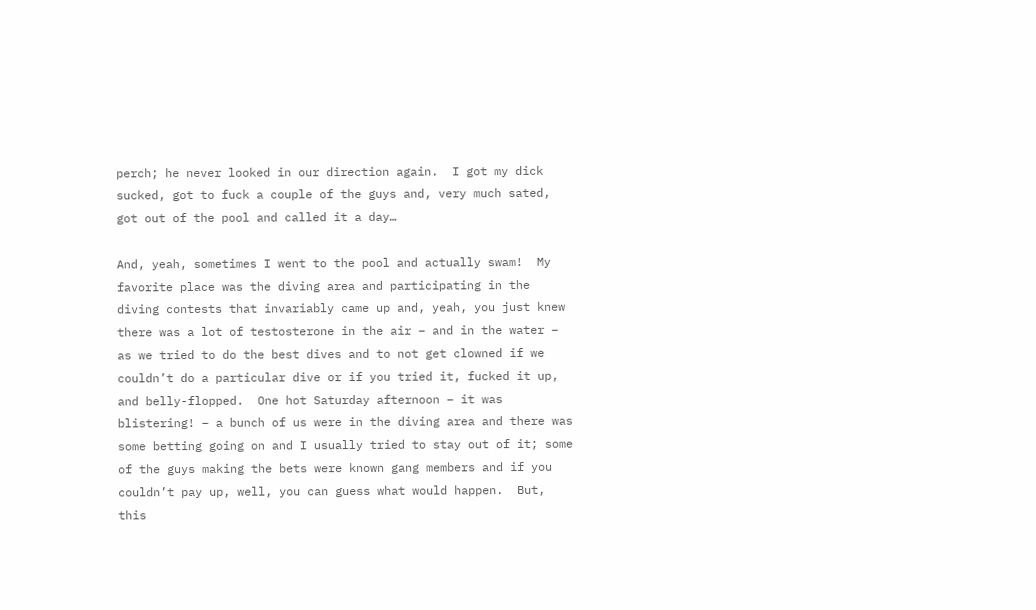perch; he never looked in our direction again.  I got my dick sucked, got to fuck a couple of the guys and, very much sated, got out of the pool and called it a day…

And, yeah, sometimes I went to the pool and actually swam!  My favorite place was the diving area and participating in the diving contests that invariably came up and, yeah, you just knew there was a lot of testosterone in the air – and in the water – as we tried to do the best dives and to not get clowned if we couldn’t do a particular dive or if you tried it, fucked it up, and belly-flopped.  One hot Saturday afternoon – it was blistering! – a bunch of us were in the diving area and there was some betting going on and I usually tried to stay out of it; some of the guys making the bets were known gang members and if you couldn’t pay up, well, you can guess what would happen.  But, this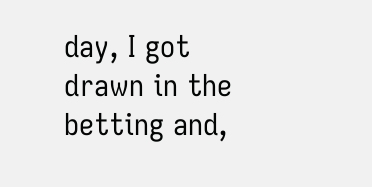day, I got drawn in the betting and,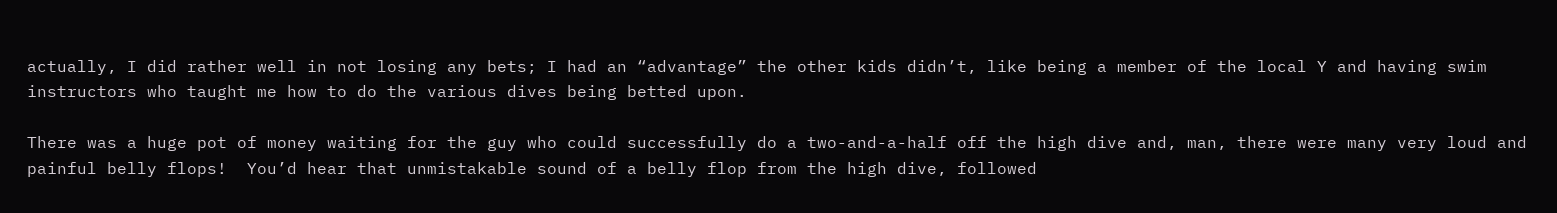actually, I did rather well in not losing any bets; I had an “advantage” the other kids didn’t, like being a member of the local Y and having swim instructors who taught me how to do the various dives being betted upon.

There was a huge pot of money waiting for the guy who could successfully do a two-and-a-half off the high dive and, man, there were many very loud and painful belly flops!  You’d hear that unmistakable sound of a belly flop from the high dive, followed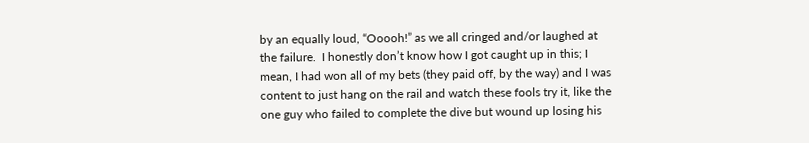by an equally loud, “Ooooh!” as we all cringed and/or laughed at the failure.  I honestly don’t know how I got caught up in this; I mean, I had won all of my bets (they paid off, by the way) and I was content to just hang on the rail and watch these fools try it, like the one guy who failed to complete the dive but wound up losing his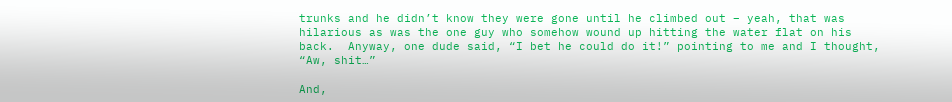trunks and he didn’t know they were gone until he climbed out – yeah, that was hilarious as was the one guy who somehow wound up hitting the water flat on his back.  Anyway, one dude said, “I bet he could do it!” pointing to me and I thought, “Aw, shit…”

And,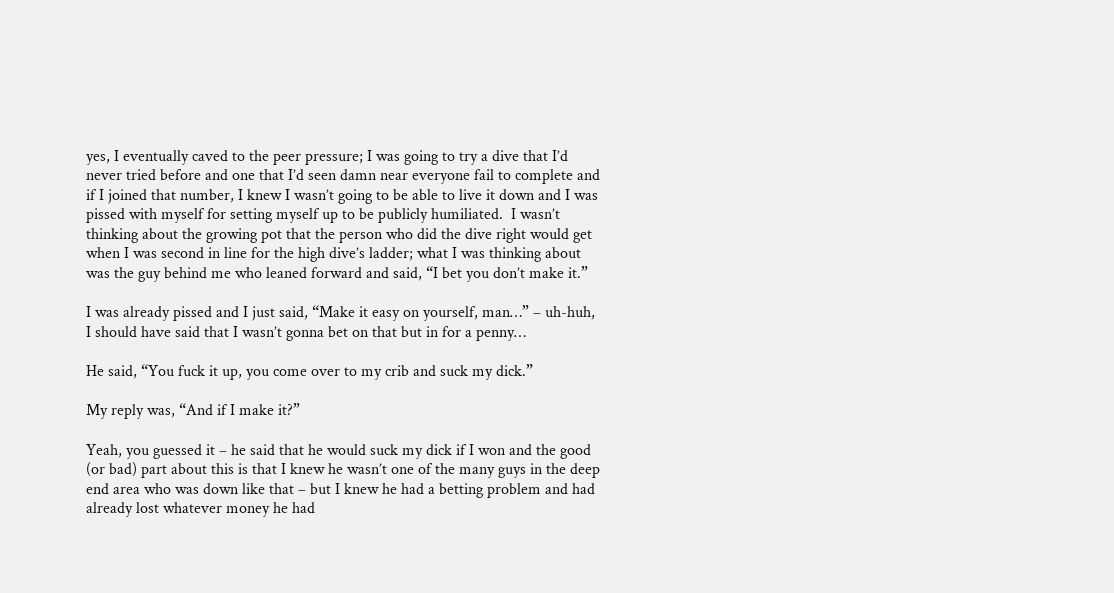yes, I eventually caved to the peer pressure; I was going to try a dive that I’d never tried before and one that I’d seen damn near everyone fail to complete and if I joined that number, I knew I wasn’t going to be able to live it down and I was pissed with myself for setting myself up to be publicly humiliated.  I wasn’t thinking about the growing pot that the person who did the dive right would get when I was second in line for the high dive’s ladder; what I was thinking about was the guy behind me who leaned forward and said, “I bet you don’t make it.”

I was already pissed and I just said, “Make it easy on yourself, man…” – uh-huh, I should have said that I wasn’t gonna bet on that but in for a penny…

He said, “You fuck it up, you come over to my crib and suck my dick.”

My reply was, “And if I make it?”

Yeah, you guessed it – he said that he would suck my dick if I won and the good (or bad) part about this is that I knew he wasn’t one of the many guys in the deep end area who was down like that – but I knew he had a betting problem and had already lost whatever money he had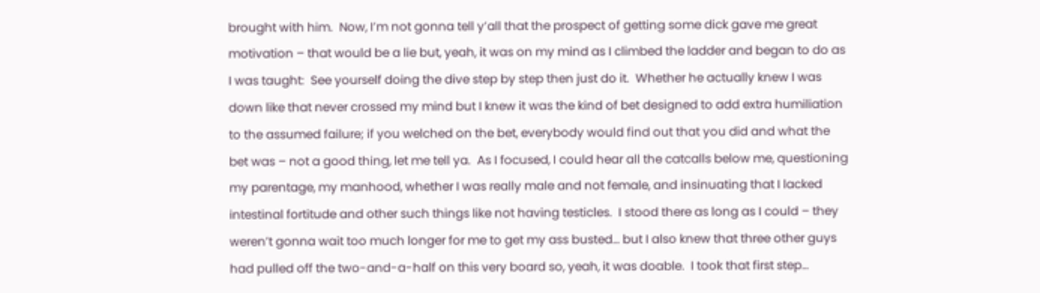brought with him.  Now, I’m not gonna tell y’all that the prospect of getting some dick gave me great motivation – that would be a lie but, yeah, it was on my mind as I climbed the ladder and began to do as I was taught:  See yourself doing the dive step by step then just do it.  Whether he actually knew I was down like that never crossed my mind but I knew it was the kind of bet designed to add extra humiliation to the assumed failure; if you welched on the bet, everybody would find out that you did and what the bet was – not a good thing, let me tell ya.  As I focused, I could hear all the catcalls below me, questioning my parentage, my manhood, whether I was really male and not female, and insinuating that I lacked intestinal fortitude and other such things like not having testicles.  I stood there as long as I could – they weren’t gonna wait too much longer for me to get my ass busted… but I also knew that three other guys had pulled off the two-and-a-half on this very board so, yeah, it was doable.  I took that first step…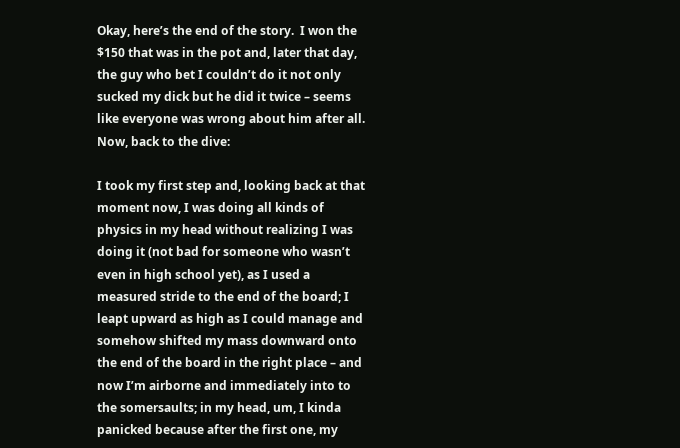Okay, here’s the end of the story.  I won the $150 that was in the pot and, later that day, the guy who bet I couldn’t do it not only sucked my dick but he did it twice – seems like everyone was wrong about him after all.  Now, back to the dive:

I took my first step and, looking back at that moment now, I was doing all kinds of physics in my head without realizing I was doing it (not bad for someone who wasn’t even in high school yet), as I used a measured stride to the end of the board; I leapt upward as high as I could manage and somehow shifted my mass downward onto the end of the board in the right place – and now I’m airborne and immediately into to the somersaults; in my head, um, I kinda panicked because after the first one, my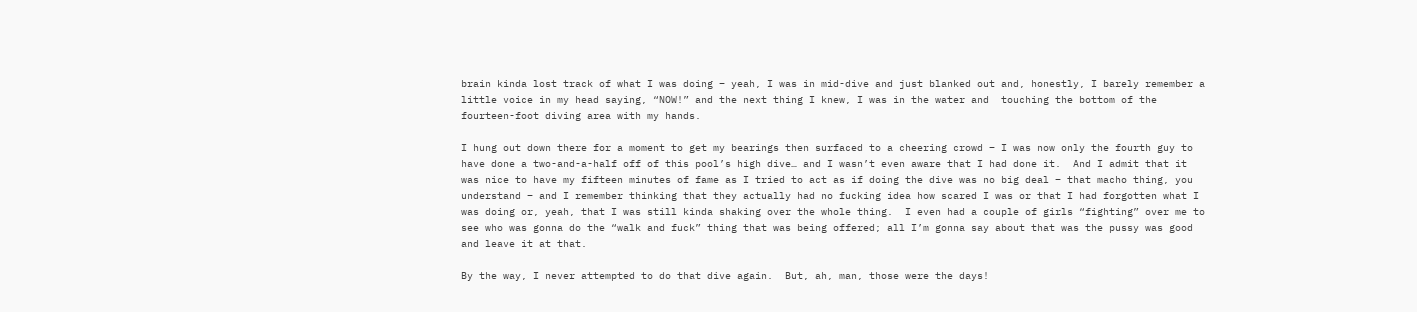brain kinda lost track of what I was doing – yeah, I was in mid-dive and just blanked out and, honestly, I barely remember a little voice in my head saying, “NOW!” and the next thing I knew, I was in the water and  touching the bottom of the fourteen-foot diving area with my hands.

I hung out down there for a moment to get my bearings then surfaced to a cheering crowd – I was now only the fourth guy to have done a two-and-a-half off of this pool’s high dive… and I wasn’t even aware that I had done it.  And I admit that it was nice to have my fifteen minutes of fame as I tried to act as if doing the dive was no big deal – that macho thing, you understand – and I remember thinking that they actually had no fucking idea how scared I was or that I had forgotten what I was doing or, yeah, that I was still kinda shaking over the whole thing.  I even had a couple of girls “fighting” over me to see who was gonna do the “walk and fuck” thing that was being offered; all I’m gonna say about that was the pussy was good and leave it at that.

By the way, I never attempted to do that dive again.  But, ah, man, those were the days!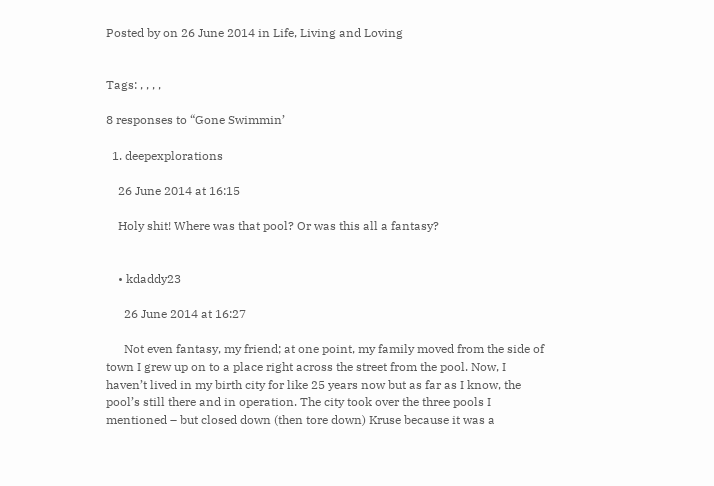Posted by on 26 June 2014 in Life, Living and Loving


Tags: , , , ,

8 responses to “Gone Swimmin’

  1. deepexplorations

    26 June 2014 at 16:15

    Holy shit! Where was that pool? Or was this all a fantasy?


    • kdaddy23

      26 June 2014 at 16:27

      Not even fantasy, my friend; at one point, my family moved from the side of town I grew up on to a place right across the street from the pool. Now, I haven’t lived in my birth city for like 25 years now but as far as I know, the pool’s still there and in operation. The city took over the three pools I mentioned – but closed down (then tore down) Kruse because it was a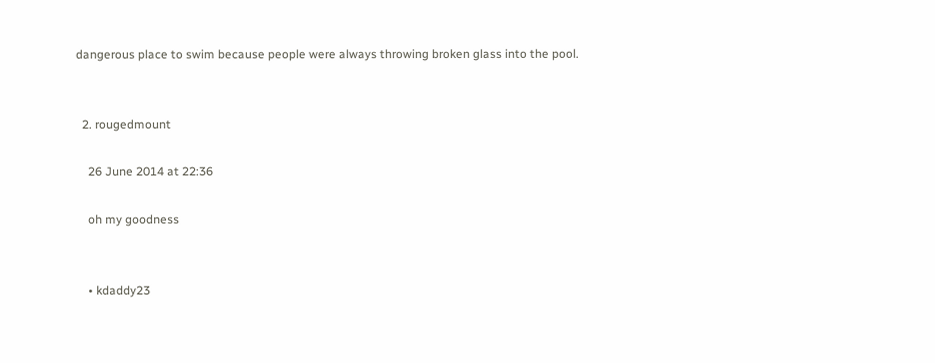dangerous place to swim because people were always throwing broken glass into the pool.


  2. rougedmount

    26 June 2014 at 22:36

    oh my goodness


    • kdaddy23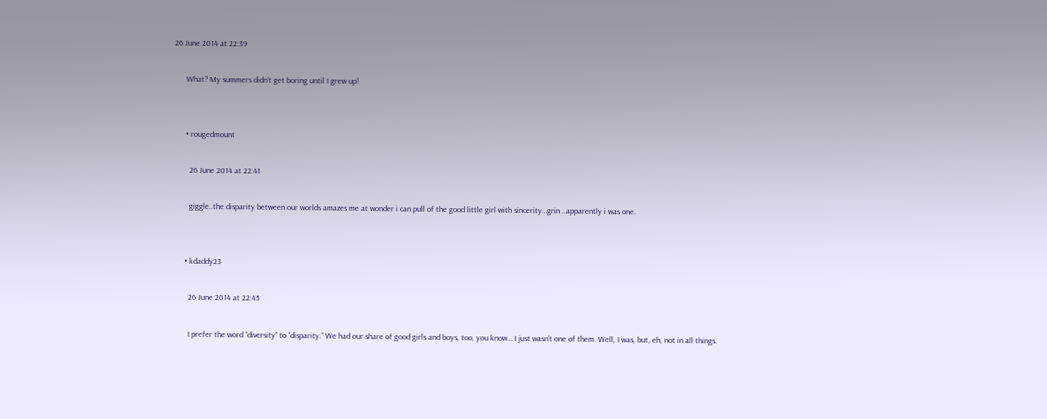26 June 2014 at 22:39

      What? My summers didn’t get boring until I grew up!


      • rougedmount

        26 June 2014 at 22:41

        giggle..the disparity between our worlds amazes me at wonder i can pull of the good little girl with sincerity…grin ..apparently i was one.


      • kdaddy23

        26 June 2014 at 22:45

        I prefer the word “diversity” to “disparity.” We had our share of good girls and boys, too, you know… I just wasn’t one of them. Well, I was, but, eh, not in all things.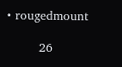• rougedmount

        26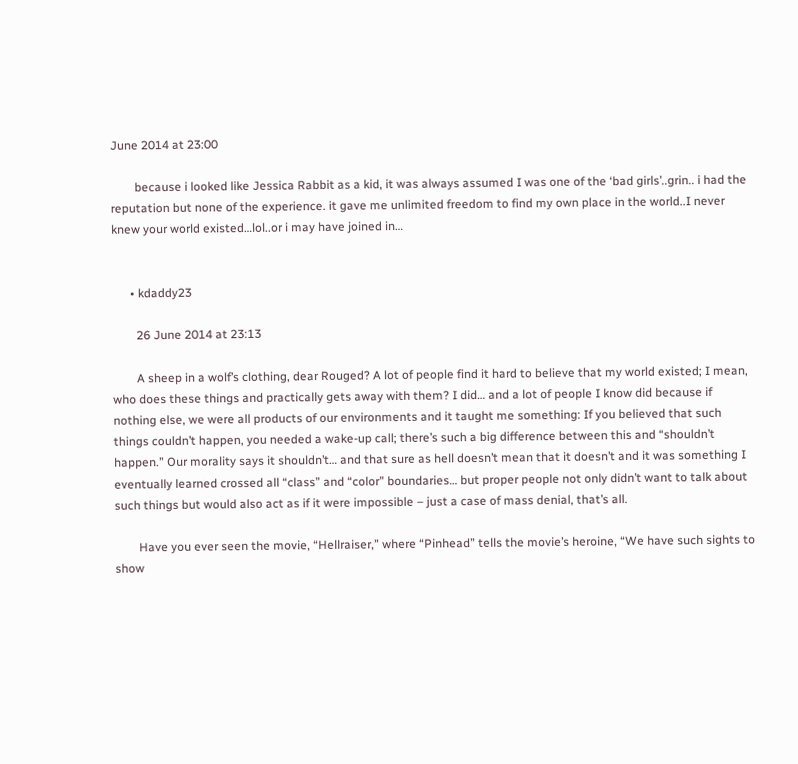June 2014 at 23:00

        because i looked like Jessica Rabbit as a kid, it was always assumed I was one of the ‘bad girls’..grin.. i had the reputation but none of the experience. it gave me unlimited freedom to find my own place in the world..I never knew your world existed…lol..or i may have joined in…


      • kdaddy23

        26 June 2014 at 23:13

        A sheep in a wolf’s clothing, dear Rouged? A lot of people find it hard to believe that my world existed; I mean, who does these things and practically gets away with them? I did… and a lot of people I know did because if nothing else, we were all products of our environments and it taught me something: If you believed that such things couldn’t happen, you needed a wake-up call; there’s such a big difference between this and “shouldn’t happen.” Our morality says it shouldn’t… and that sure as hell doesn’t mean that it doesn’t and it was something I eventually learned crossed all “class” and “color” boundaries… but proper people not only didn’t want to talk about such things but would also act as if it were impossible – just a case of mass denial, that’s all.

        Have you ever seen the movie, “Hellraiser,” where “Pinhead” tells the movie’s heroine, “We have such sights to show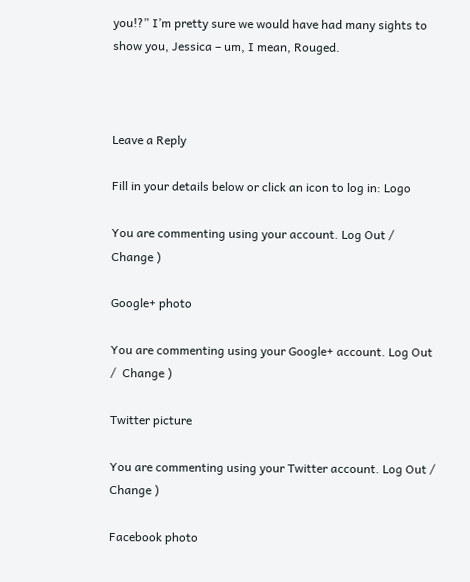you!?” I’m pretty sure we would have had many sights to show you, Jessica – um, I mean, Rouged.



Leave a Reply

Fill in your details below or click an icon to log in: Logo

You are commenting using your account. Log Out /  Change )

Google+ photo

You are commenting using your Google+ account. Log Out /  Change )

Twitter picture

You are commenting using your Twitter account. Log Out /  Change )

Facebook photo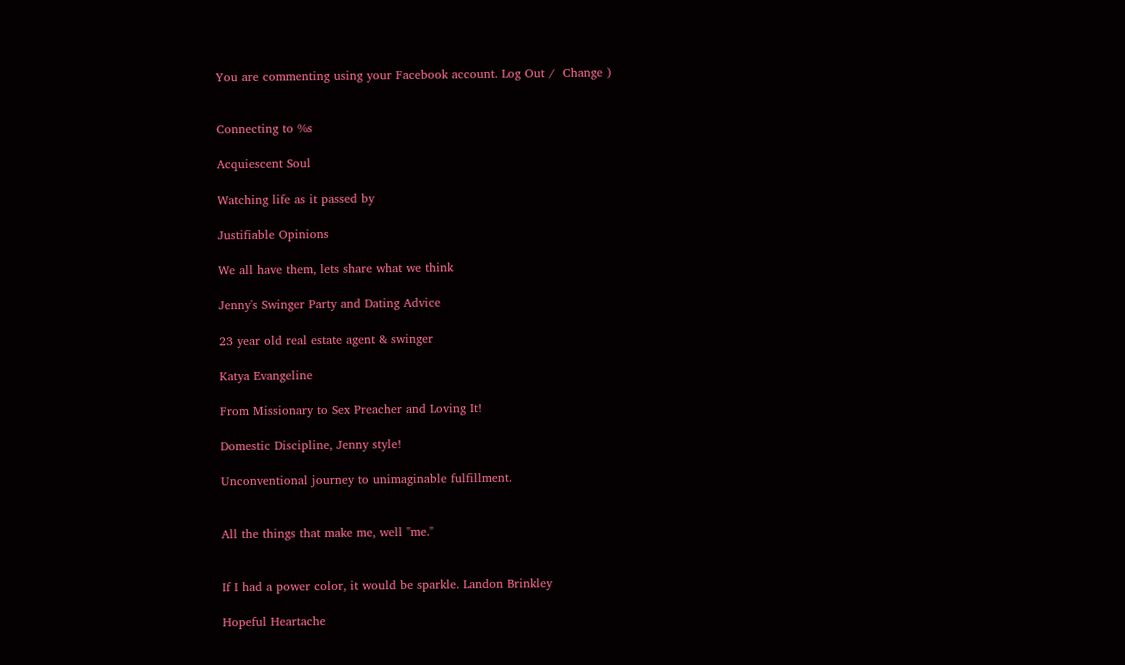You are commenting using your Facebook account. Log Out /  Change )


Connecting to %s

Acquiescent Soul

Watching life as it passed by

Justifiable Opinions

We all have them, lets share what we think

Jenny's Swinger Party and Dating Advice

23 year old real estate agent & swinger

Katya Evangeline

From Missionary to Sex Preacher and Loving It!

Domestic Discipline, Jenny style!

Unconventional journey to unimaginable fulfillment.


All the things that make me, well "me."


If I had a power color, it would be sparkle. Landon Brinkley

Hopeful Heartache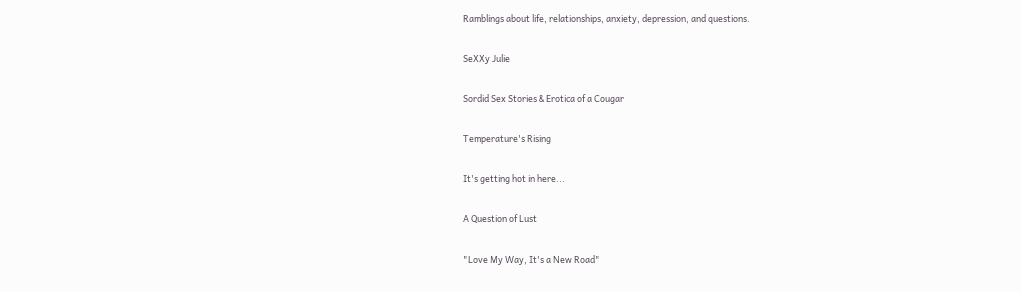Ramblings about life, relationships, anxiety, depression, and questions.

SeXXy Julie

Sordid Sex Stories & Erotica of a Cougar

Temperature's Rising

It's getting hot in here...

A Question of Lust

"Love My Way, It's a New Road"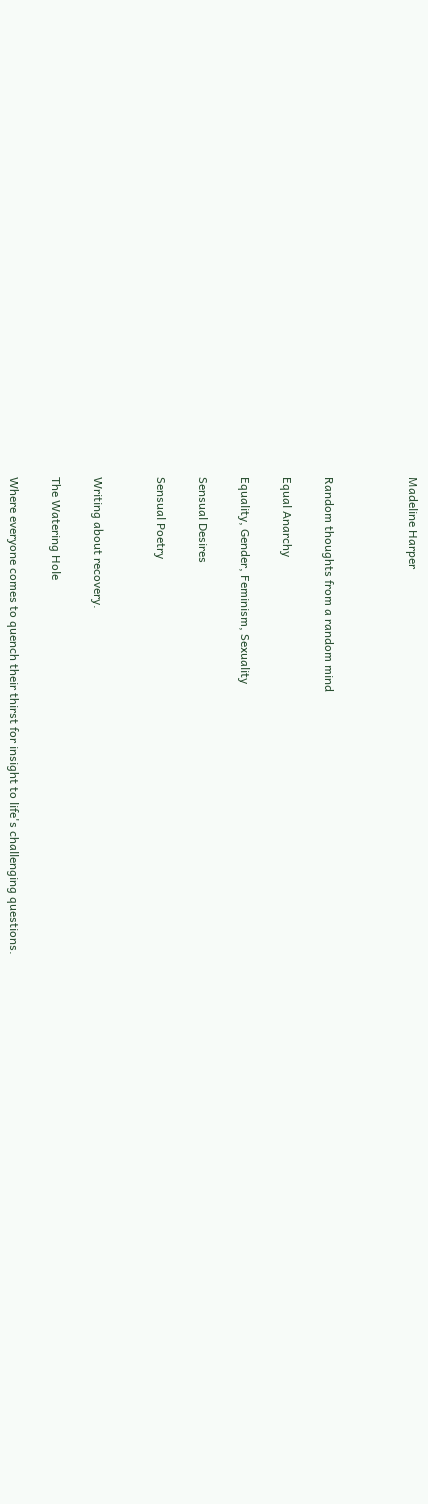Madeline Harper



Random thoughts from a random mind

Equal Anarchy

Equality, Gender, Feminism, Sexuality

Sensual Desires

Sensual Poetry


Writing about recovery.

The Watering Hole

Where everyone comes to quench their thirst for insight to life's challenging questions.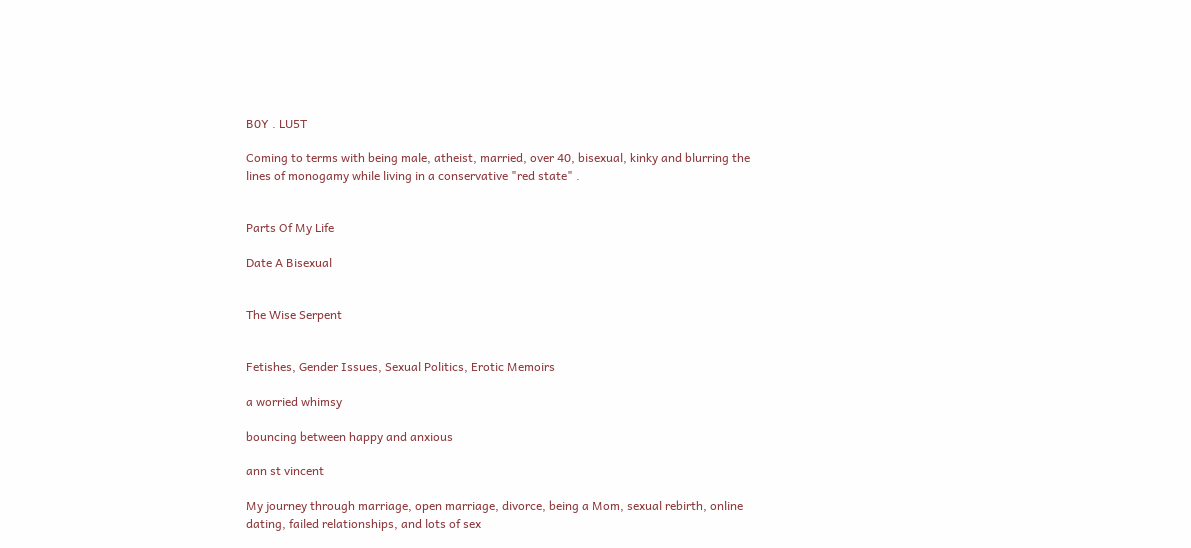B0Y . LU5T

Coming to terms with being male, atheist, married, over 40, bisexual, kinky and blurring the lines of monogamy while living in a conservative "red state" .


Parts Of My Life

Date A Bisexual


The Wise Serpent


Fetishes, Gender Issues, Sexual Politics, Erotic Memoirs

a worried whimsy

bouncing between happy and anxious

ann st vincent

My journey through marriage, open marriage, divorce, being a Mom, sexual rebirth, online dating, failed relationships, and lots of sex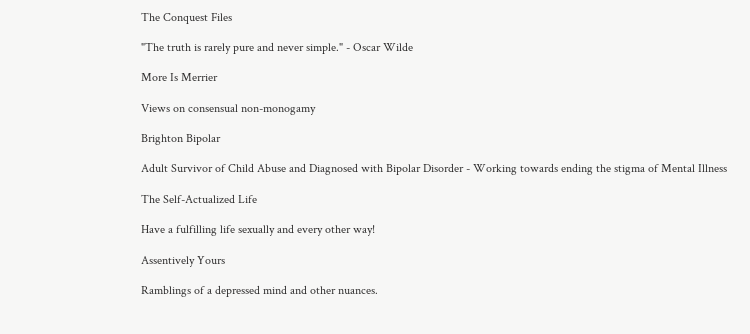The Conquest Files

"The truth is rarely pure and never simple." - Oscar Wilde

More Is Merrier

Views on consensual non-monogamy

Brighton Bipolar

Adult Survivor of Child Abuse and Diagnosed with Bipolar Disorder - Working towards ending the stigma of Mental Illness

The Self-Actualized Life

Have a fulfilling life sexually and every other way!

Assentively Yours

Ramblings of a depressed mind and other nuances.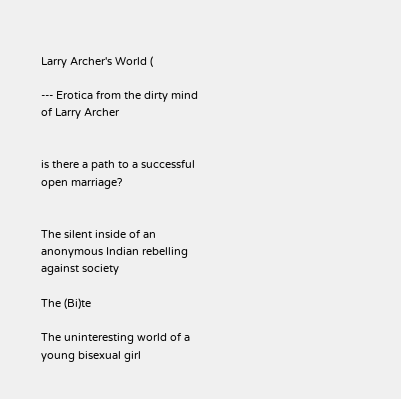Larry Archer's World (

--- Erotica from the dirty mind of Larry Archer


is there a path to a successful open marriage?


The silent inside of an anonymous Indian rebelling against society

The (Bi)te

The uninteresting world of a young bisexual girl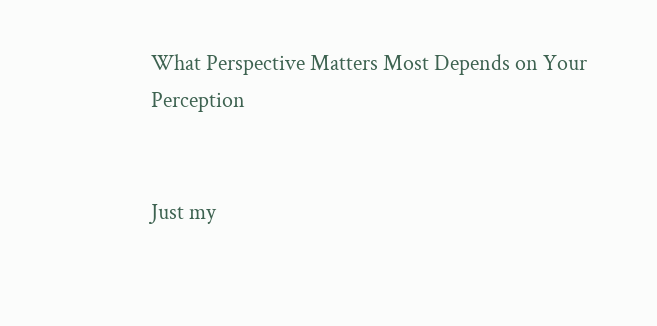What Perspective Matters Most Depends on Your Perception


Just my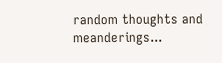random thoughts and meanderings...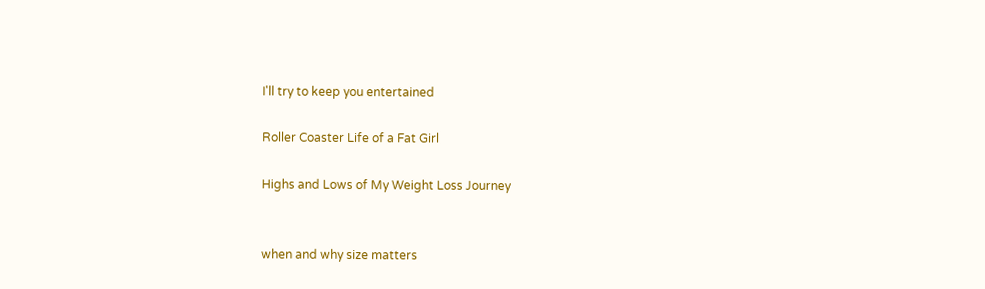I'll try to keep you entertained

Roller Coaster Life of a Fat Girl

Highs and Lows of My Weight Loss Journey


when and why size matters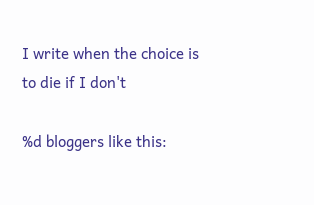I write when the choice is to die if I don't

%d bloggers like this: